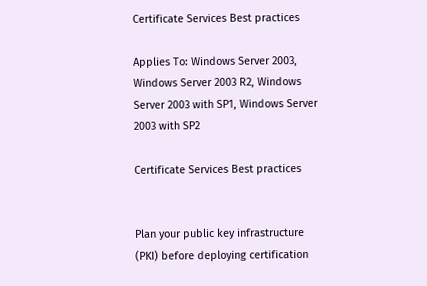Certificate Services Best practices

Applies To: Windows Server 2003, Windows Server 2003 R2, Windows Server 2003 with SP1, Windows Server 2003 with SP2

Certificate Services Best practices


Plan your public key infrastructure (PKI) before deploying certification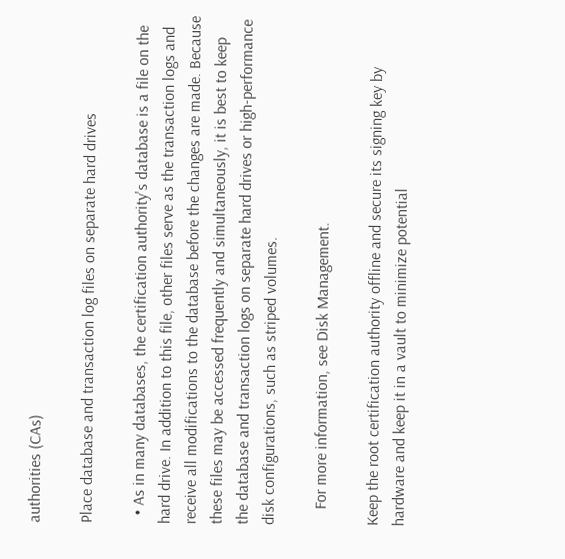authorities (CAs)

Place database and transaction log files on separate hard drives

  • As in many databases, the certification authority's database is a file on the hard drive. In addition to this file, other files serve as the transaction logs and receive all modifications to the database before the changes are made. Because these files may be accessed frequently and simultaneously, it is best to keep the database and transaction logs on separate hard drives or high-performance disk configurations, such as striped volumes.

    For more information, see Disk Management.

Keep the root certification authority offline and secure its signing key by hardware and keep it in a vault to minimize potential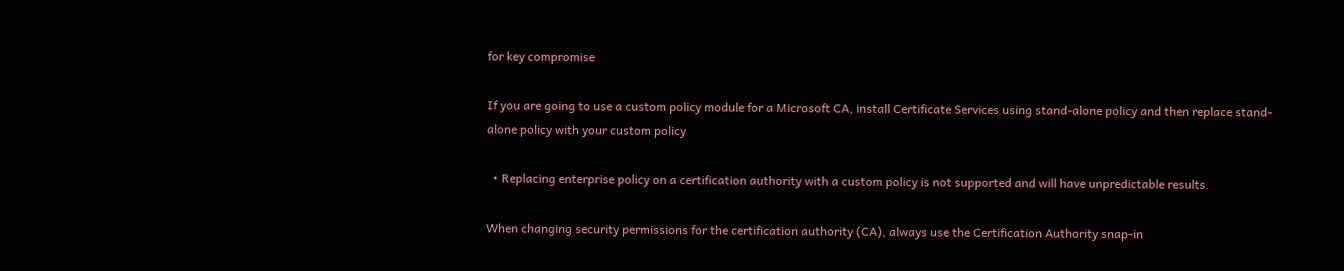for key compromise

If you are going to use a custom policy module for a Microsoft CA, install Certificate Services using stand-alone policy and then replace stand-alone policy with your custom policy

  • Replacing enterprise policy on a certification authority with a custom policy is not supported and will have unpredictable results.

When changing security permissions for the certification authority (CA), always use the Certification Authority snap-in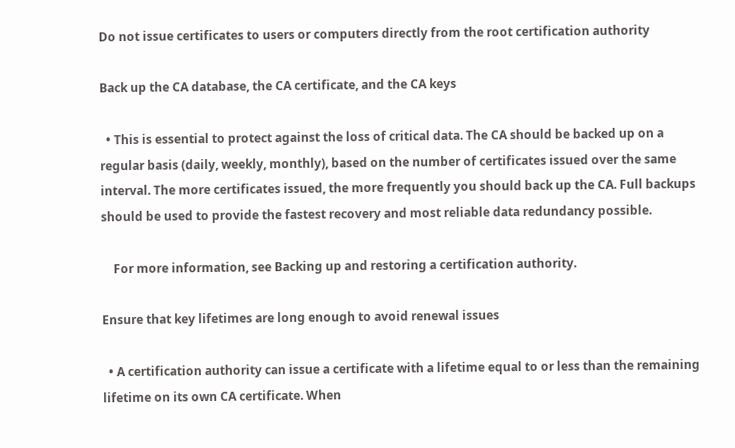Do not issue certificates to users or computers directly from the root certification authority

Back up the CA database, the CA certificate, and the CA keys

  • This is essential to protect against the loss of critical data. The CA should be backed up on a regular basis (daily, weekly, monthly), based on the number of certificates issued over the same interval. The more certificates issued, the more frequently you should back up the CA. Full backups should be used to provide the fastest recovery and most reliable data redundancy possible.

    For more information, see Backing up and restoring a certification authority.

Ensure that key lifetimes are long enough to avoid renewal issues

  • A certification authority can issue a certificate with a lifetime equal to or less than the remaining lifetime on its own CA certificate. When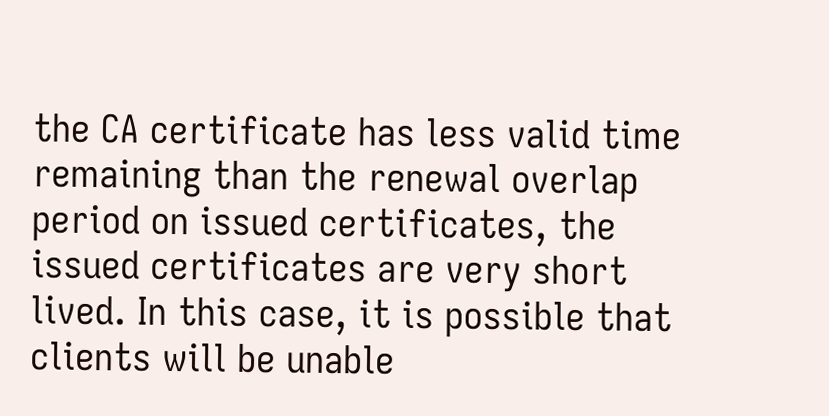the CA certificate has less valid time remaining than the renewal overlap period on issued certificates, the issued certificates are very short lived. In this case, it is possible that clients will be unable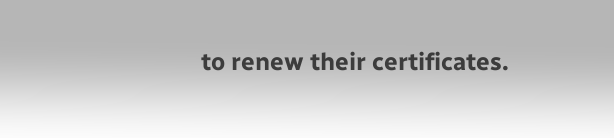to renew their certificates.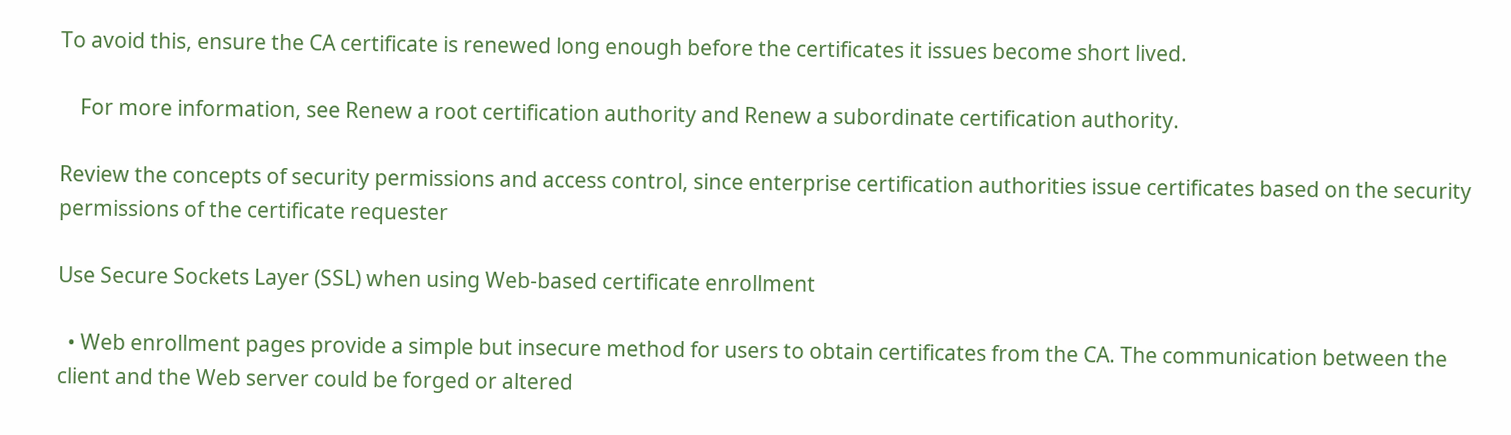To avoid this, ensure the CA certificate is renewed long enough before the certificates it issues become short lived.

    For more information, see Renew a root certification authority and Renew a subordinate certification authority.

Review the concepts of security permissions and access control, since enterprise certification authorities issue certificates based on the security permissions of the certificate requester

Use Secure Sockets Layer (SSL) when using Web-based certificate enrollment

  • Web enrollment pages provide a simple but insecure method for users to obtain certificates from the CA. The communication between the client and the Web server could be forged or altered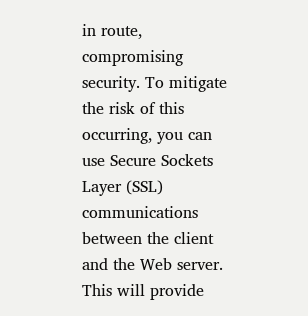in route, compromising security. To mitigate the risk of this occurring, you can use Secure Sockets Layer (SSL) communications between the client and the Web server. This will provide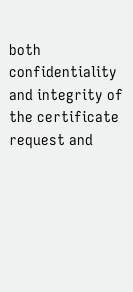both confidentiality and integrity of the certificate request and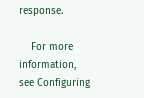response.

    For more information, see Configuring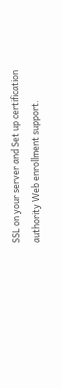SSL on your server and Set up certification authority Web enrollment support.